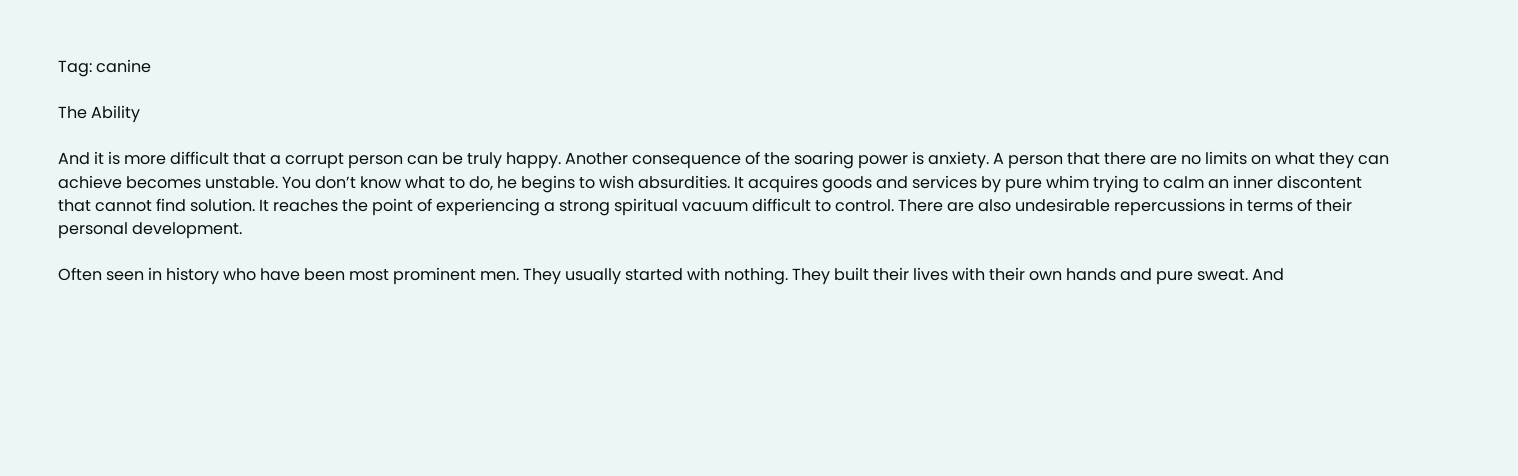Tag: canine

The Ability

And it is more difficult that a corrupt person can be truly happy. Another consequence of the soaring power is anxiety. A person that there are no limits on what they can achieve becomes unstable. You don’t know what to do, he begins to wish absurdities. It acquires goods and services by pure whim trying to calm an inner discontent that cannot find solution. It reaches the point of experiencing a strong spiritual vacuum difficult to control. There are also undesirable repercussions in terms of their personal development.

Often seen in history who have been most prominent men. They usually started with nothing. They built their lives with their own hands and pure sweat. And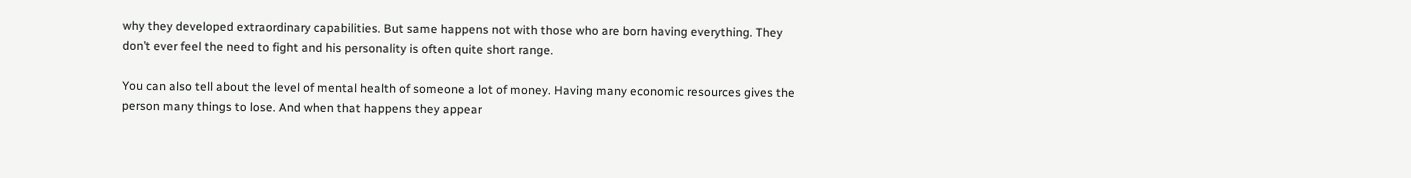why they developed extraordinary capabilities. But same happens not with those who are born having everything. They don’t ever feel the need to fight and his personality is often quite short range.

You can also tell about the level of mental health of someone a lot of money. Having many economic resources gives the person many things to lose. And when that happens they appear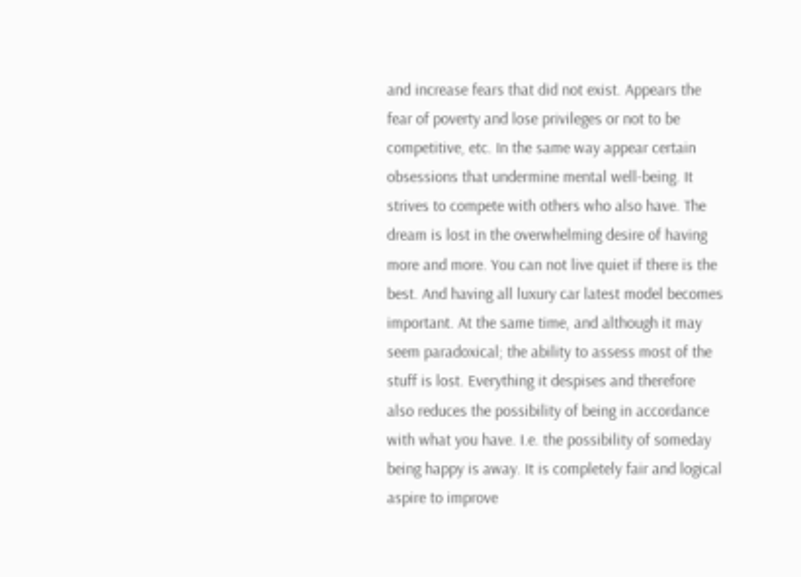and increase fears that did not exist. Appears the fear of poverty and lose privileges or not to be competitive, etc. In the same way appear certain obsessions that undermine mental well-being. It strives to compete with others who also have. The dream is lost in the overwhelming desire of having more and more. You can not live quiet if there is the best. And having all luxury car latest model becomes important. At the same time, and although it may seem paradoxical; the ability to assess most of the stuff is lost. Everything it despises and therefore also reduces the possibility of being in accordance with what you have. I.e. the possibility of someday being happy is away. It is completely fair and logical aspire to improve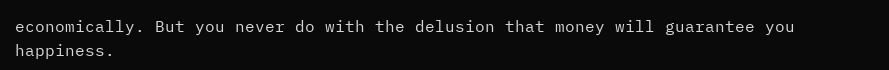economically. But you never do with the delusion that money will guarantee you happiness.